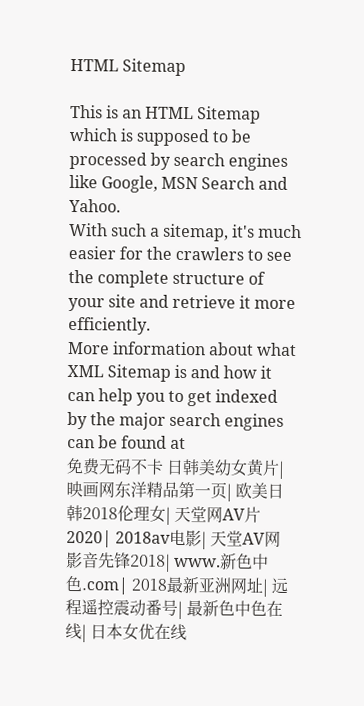HTML Sitemap

This is an HTML Sitemap which is supposed to be processed by search engines like Google, MSN Search and Yahoo.
With such a sitemap, it's much easier for the crawlers to see the complete structure of your site and retrieve it more efficiently.
More information about what XML Sitemap is and how it can help you to get indexed by the major search engines can be found at
免费无码不卡 日韩美幼女黄片| 映画网东洋精品第一页| 欧美日韩2018伦理女| 天堂网AV片2020| 2018av电影| 天堂AV网影音先锋2018| www.新色中色.com| 2018最新亚洲网址| 远程遥控震动番号| 最新色中色在线| 日本女优在线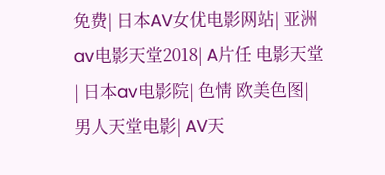免费| 日本AV女优电影网站| 亚洲av电影天堂2018| A片任 电影天堂| 日本av电影院| 色情 欧美色图| 男人天堂电影| AV天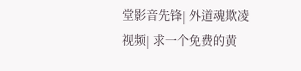堂影音先锋| 外道魂欺凌视频| 求一个免费的黄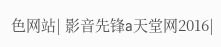色网站| 影音先锋a天堂网2016|